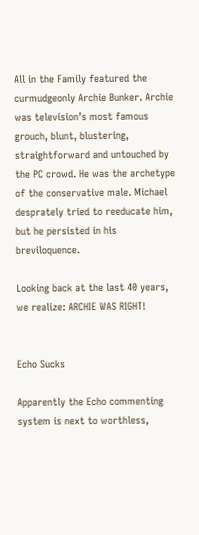All in the Family featured the curmudgeonly Archie Bunker. Archie was television’s most famous grouch, blunt, blustering, straightforward and untouched by the PC crowd. He was the archetype of the conservative male. Michael desprately tried to reeducate him, but he persisted in his breviloquence.

Looking back at the last 40 years, we realize: ARCHIE WAS RIGHT!


Echo Sucks

Apparently the Echo commenting system is next to worthless,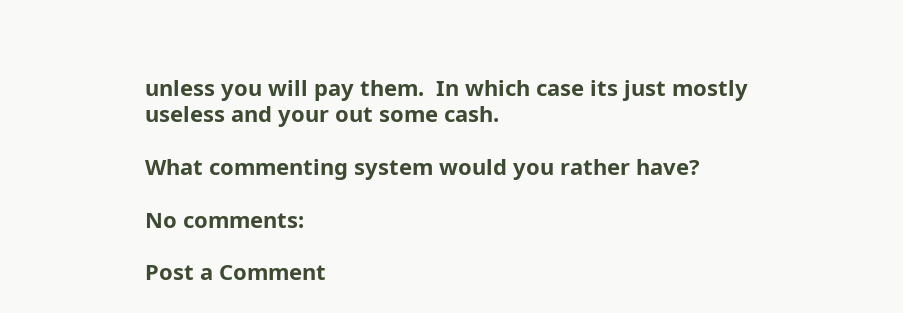unless you will pay them.  In which case its just mostly useless and your out some cash.

What commenting system would you rather have?

No comments:

Post a Comment